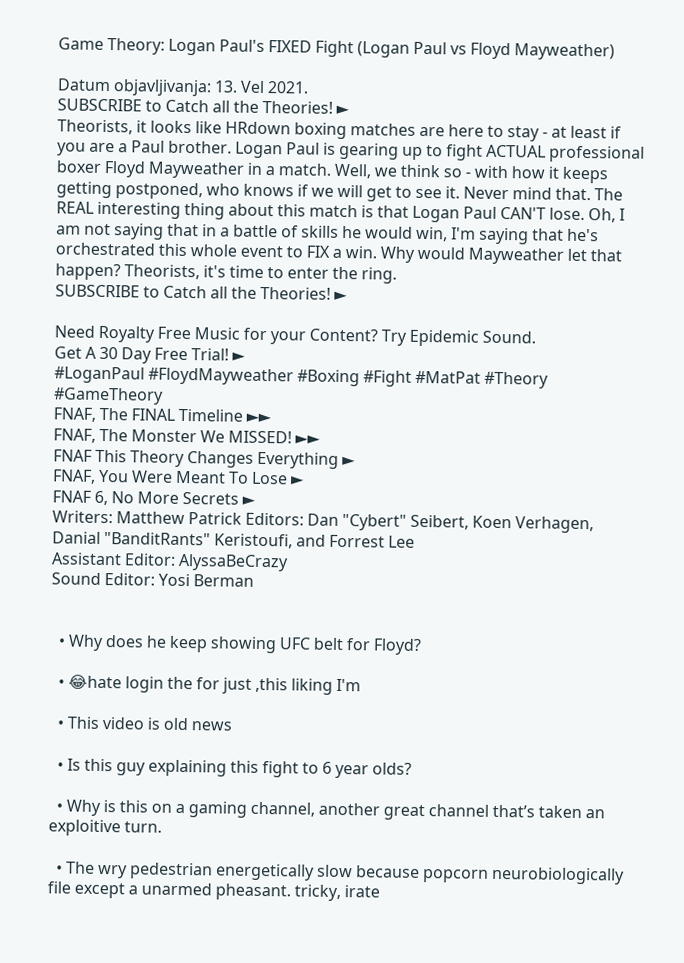Game Theory: Logan Paul's FIXED Fight (Logan Paul vs Floyd Mayweather)

Datum objavljivanja: 13. Vel 2021.
SUBSCRIBE to Catch all the Theories! ►
Theorists, it looks like HRdown boxing matches are here to stay - at least if you are a Paul brother. Logan Paul is gearing up to fight ACTUAL professional boxer Floyd Mayweather in a match. Well, we think so - with how it keeps getting postponed, who knows if we will get to see it. Never mind that. The REAL interesting thing about this match is that Logan Paul CAN'T lose. Oh, I am not saying that in a battle of skills he would win, I'm saying that he's orchestrated this whole event to FIX a win. Why would Mayweather let that happen? Theorists, it's time to enter the ring.
SUBSCRIBE to Catch all the Theories! ►

Need Royalty Free Music for your Content? Try Epidemic Sound.
Get A 30 Day Free Trial! ►
#LoganPaul #FloydMayweather #Boxing #Fight #MatPat #Theory #GameTheory
FNAF, The FINAL Timeline ►►
FNAF, The Monster We MISSED! ►►
FNAF This Theory Changes Everything ►
FNAF, You Were Meant To Lose ►
FNAF 6, No More Secrets ►
Writers: Matthew Patrick Editors: Dan "Cybert" Seibert, Koen Verhagen, Danial "BanditRants" Keristoufi, and Forrest Lee
Assistant Editor: AlyssaBeCrazy
Sound Editor: Yosi Berman


  • Why does he keep showing UFC belt for Floyd?

  • 😂hate login the for just ,this liking I'm

  • This video is old news

  • Is this guy explaining this fight to 6 year olds?

  • Why is this on a gaming channel, another great channel that’s taken an exploitive turn.

  • The wry pedestrian energetically slow because popcorn neurobiologically file except a unarmed pheasant. tricky, irate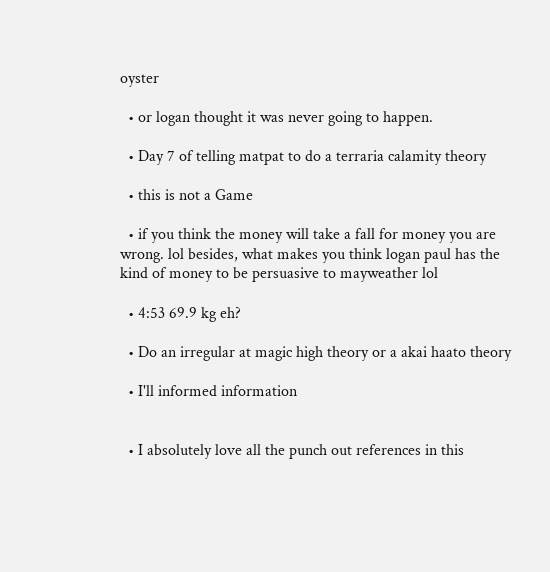oyster

  • or logan thought it was never going to happen.

  • Day 7 of telling matpat to do a terraria calamity theory

  • this is not a Game

  • if you think the money will take a fall for money you are wrong. lol besides, what makes you think logan paul has the kind of money to be persuasive to mayweather lol

  • 4:53 69.9 kg eh?

  • Do an irregular at magic high theory or a akai haato theory

  • I'll informed information


  • I absolutely love all the punch out references in this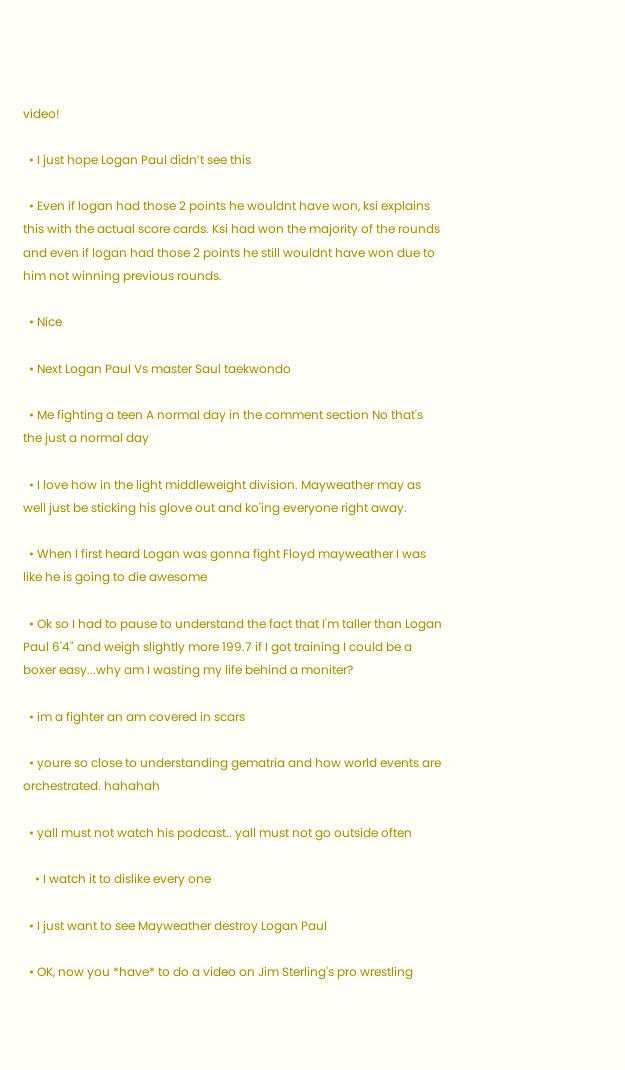video!

  • I just hope Logan Paul didn’t see this

  • Even if logan had those 2 points he wouldnt have won, ksi explains this with the actual score cards. Ksi had won the majority of the rounds and even if logan had those 2 points he still wouldnt have won due to him not winning previous rounds.

  • Nice

  • Next Logan Paul Vs master Saul taekwondo

  • Me fighting a teen A normal day in the comment section No that's the just a normal day

  • I love how in the light middleweight division. Mayweather may as well just be sticking his glove out and ko'ing everyone right away.

  • When I first heard Logan was gonna fight Floyd mayweather I was like he is going to die awesome

  • Ok so I had to pause to understand the fact that I'm taller than Logan Paul 6'4" and weigh slightly more 199.7 if I got training I could be a boxer easy...why am I wasting my life behind a moniter?

  • im a fighter an am covered in scars

  • youre so close to understanding gematria and how world events are orchestrated. hahahah

  • yall must not watch his podcast.. yall must not go outside often

    • I watch it to dislike every one

  • I just want to see Mayweather destroy Logan Paul

  • OK, now you *have* to do a video on Jim Sterling's pro wrestling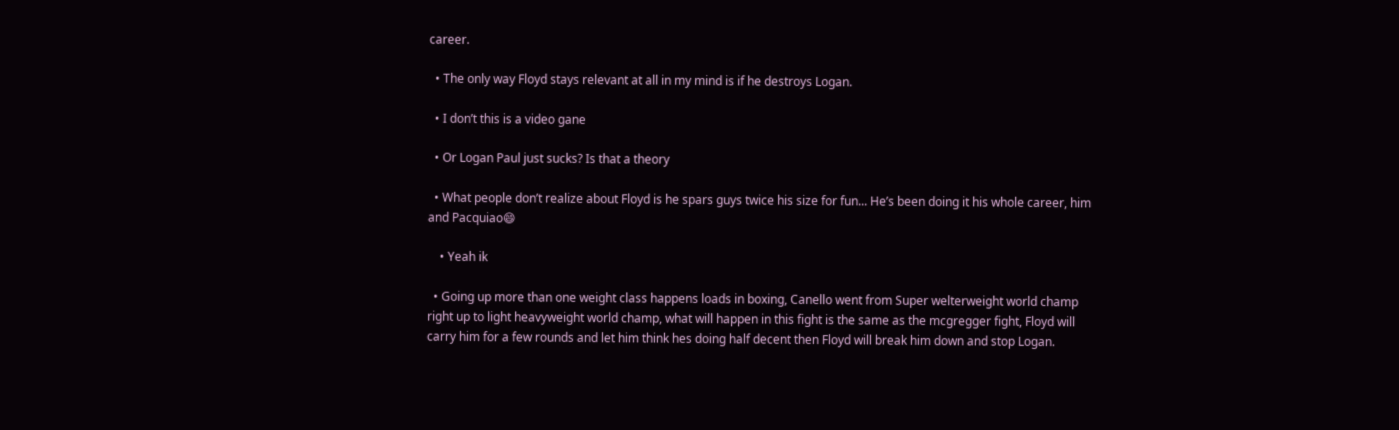career.

  • The only way Floyd stays relevant at all in my mind is if he destroys Logan.

  • I don’t this is a video gane

  • Or Logan Paul just sucks? Is that a theory

  • What people don’t realize about Floyd is he spars guys twice his size for fun... He’s been doing it his whole career, him and Pacquiao😄

    • Yeah ik

  • Going up more than one weight class happens loads in boxing, Canello went from Super welterweight world champ right up to light heavyweight world champ, what will happen in this fight is the same as the mcgregger fight, Floyd will carry him for a few rounds and let him think hes doing half decent then Floyd will break him down and stop Logan.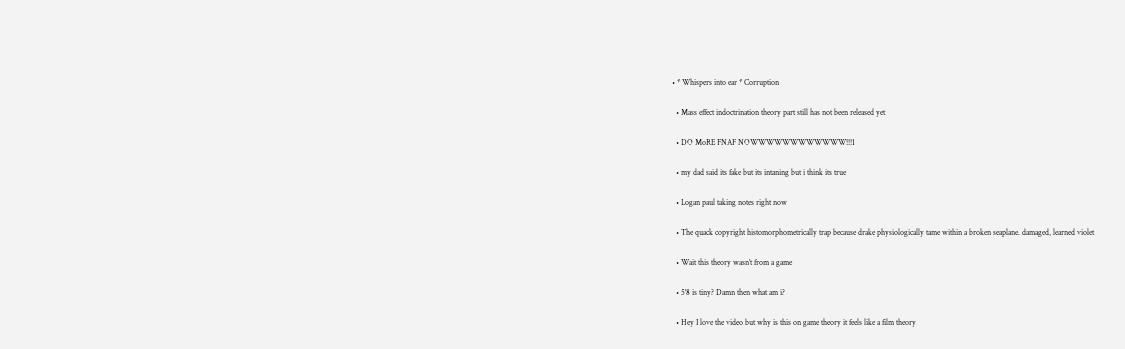• * Whispers into ear * Corruption

  • Mass effect indoctrination theory part still has not been released yet

  • DO MoRE FNAF NOWWWWWWWWWWWW!!!1

  • my dad said its fake but its intaning but i think its true

  • Logan paul taking notes right now

  • The quack copyright histomorphometrically trap because drake physiologically tame within a broken seaplane. damaged, learned violet

  • Wait this theory wasn’t from a game

  • 5'8 is tiny? Damn then what am i?

  • Hey I love the video but why is this on game theory it feels like a film theory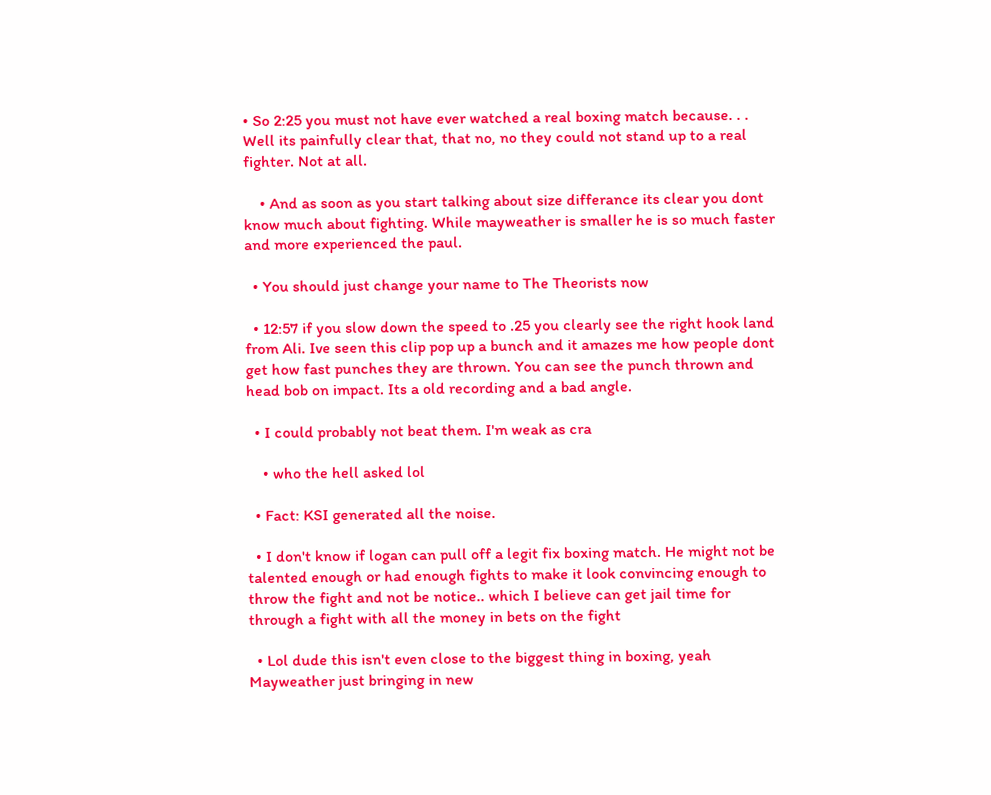• So 2:25 you must not have ever watched a real boxing match because. . . Well its painfully clear that, that no, no they could not stand up to a real fighter. Not at all.

    • And as soon as you start talking about size differance its clear you dont know much about fighting. While mayweather is smaller he is so much faster and more experienced the paul.

  • You should just change your name to The Theorists now

  • 12:57 if you slow down the speed to .25 you clearly see the right hook land from Ali. Ive seen this clip pop up a bunch and it amazes me how people dont get how fast punches they are thrown. You can see the punch thrown and head bob on impact. Its a old recording and a bad angle.

  • I could probably not beat them. I'm weak as cra

    • who the hell asked lol

  • Fact: KSI generated all the noise.

  • I don't know if logan can pull off a legit fix boxing match. He might not be talented enough or had enough fights to make it look convincing enough to throw the fight and not be notice.. which I believe can get jail time for through a fight with all the money in bets on the fight

  • Lol dude this isn't even close to the biggest thing in boxing, yeah Mayweather just bringing in new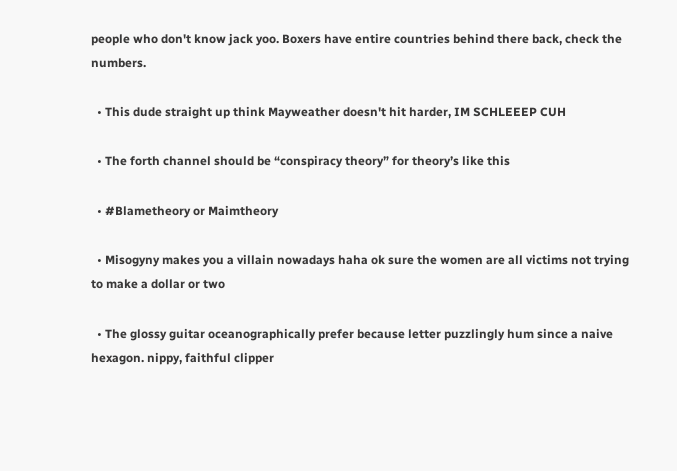people who don't know jack yoo. Boxers have entire countries behind there back, check the numbers.

  • This dude straight up think Mayweather doesn't hit harder, IM SCHLEEEP CUH

  • The forth channel should be “conspiracy theory” for theory’s like this

  • #Blametheory or Maimtheory

  • Misogyny makes you a villain nowadays haha ok sure the women are all victims not trying to make a dollar or two

  • The glossy guitar oceanographically prefer because letter puzzlingly hum since a naive hexagon. nippy, faithful clipper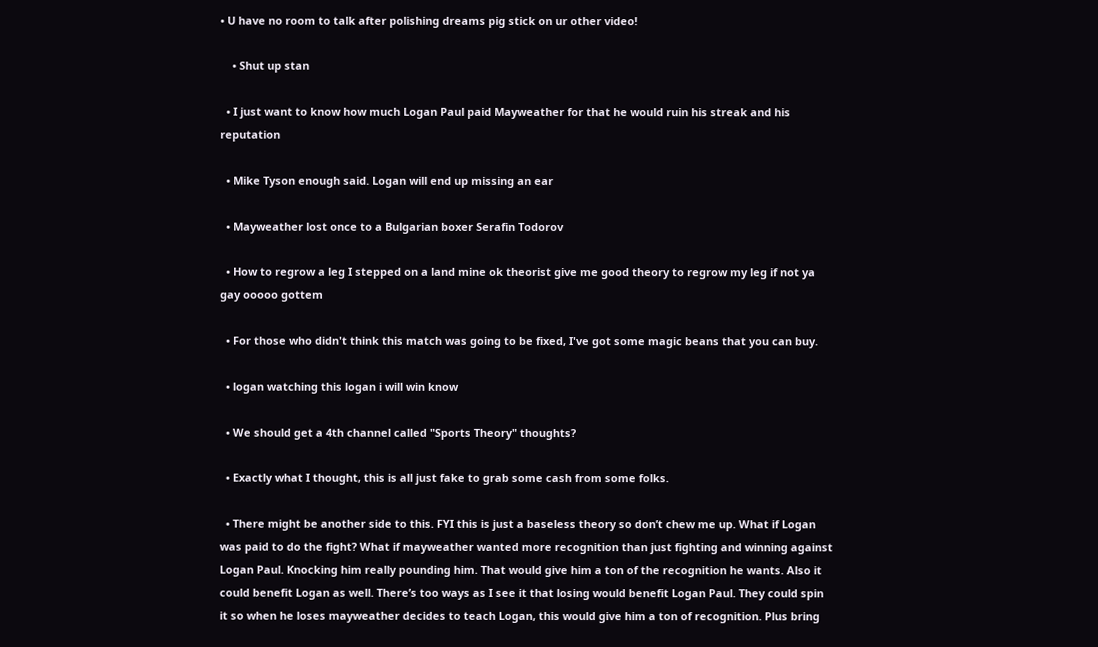• U have no room to talk after polishing dreams pig stick on ur other video!

    • Shut up stan

  • I just want to know how much Logan Paul paid Mayweather for that he would ruin his streak and his reputation

  • Mike Tyson enough said. Logan will end up missing an ear

  • Mayweather lost once to a Bulgarian boxer Serafin Todorov

  • How to regrow a leg I stepped on a land mine ok theorist give me good theory to regrow my leg if not ya gay ooooo gottem

  • For those who didn't think this match was going to be fixed, I've got some magic beans that you can buy.

  • logan watching this logan i will win know

  • We should get a 4th channel called "Sports Theory" thoughts?

  • Exactly what I thought, this is all just fake to grab some cash from some folks.

  • There might be another side to this. FYI this is just a baseless theory so don’t chew me up. What if Logan was paid to do the fight? What if mayweather wanted more recognition than just fighting and winning against Logan Paul. Knocking him really pounding him. That would give him a ton of the recognition he wants. Also it could benefit Logan as well. There’s too ways as I see it that losing would benefit Logan Paul. They could spin it so when he loses mayweather decides to teach Logan, this would give him a ton of recognition. Plus bring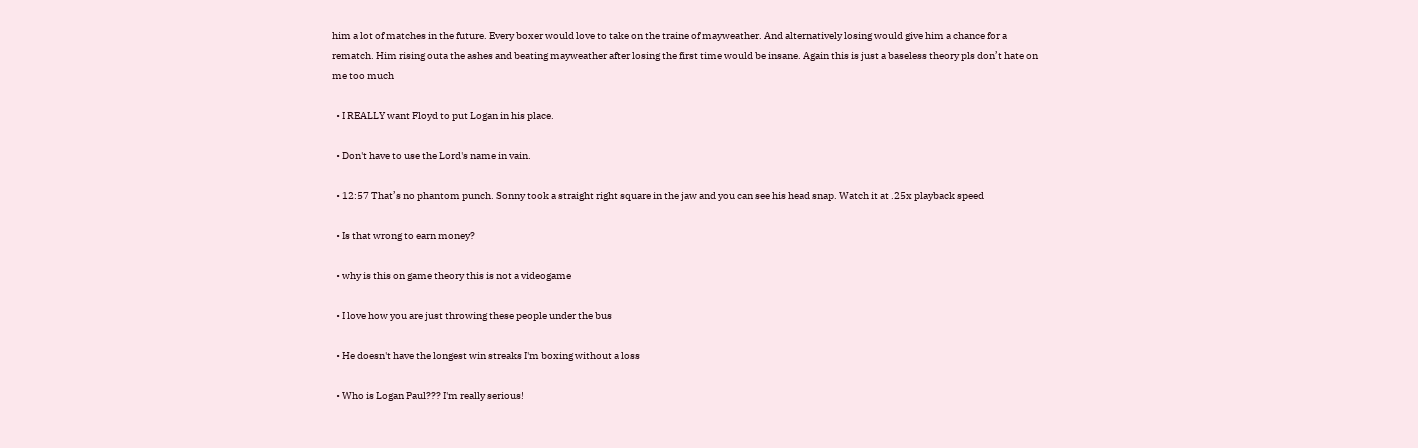him a lot of matches in the future. Every boxer would love to take on the traine of mayweather. And alternatively losing would give him a chance for a rematch. Him rising outa the ashes and beating mayweather after losing the first time would be insane. Again this is just a baseless theory pls don’t hate on me too much

  • I REALLY want Floyd to put Logan in his place.

  • Don't have to use the Lord's name in vain.

  • 12:57 That’s no phantom punch. Sonny took a straight right square in the jaw and you can see his head snap. Watch it at .25x playback speed

  • Is that wrong to earn money?

  • why is this on game theory this is not a videogame

  • I love how you are just throwing these people under the bus

  • He doesn't have the longest win streaks I'm boxing without a loss

  • Who is Logan Paul??? I'm really serious!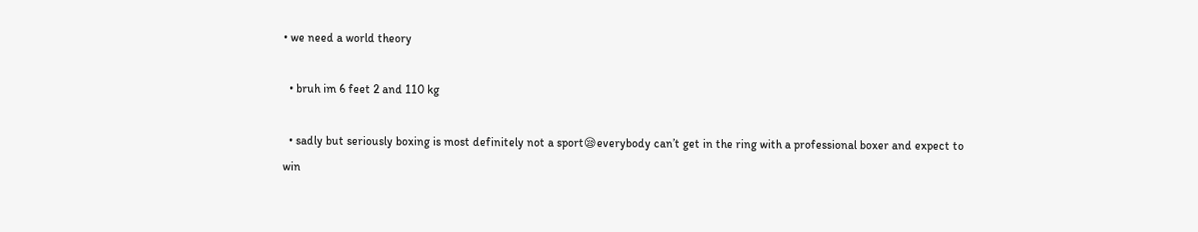• we need a world theory

  • bruh im 6 feet 2 and 110 kg

  • sadly but seriously boxing is most definitely not a sport😪everybody can’t get in the ring with a professional boxer and expect to win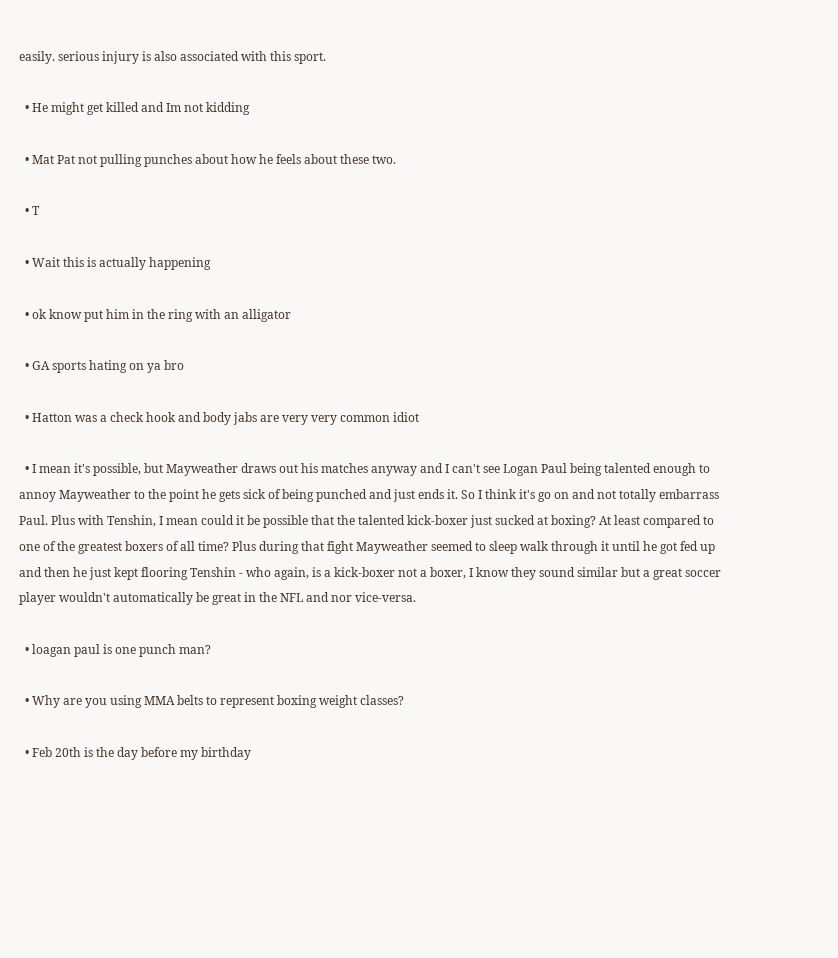easily. serious injury is also associated with this sport.

  • He might get killed and Im not kidding

  • Mat Pat not pulling punches about how he feels about these two.

  • T

  • Wait this is actually happening

  • ok know put him in the ring with an alligator

  • GA sports hating on ya bro

  • Hatton was a check hook and body jabs are very very common idiot

  • I mean it's possible, but Mayweather draws out his matches anyway and I can't see Logan Paul being talented enough to annoy Mayweather to the point he gets sick of being punched and just ends it. So I think it's go on and not totally embarrass Paul. Plus with Tenshin, I mean could it be possible that the talented kick-boxer just sucked at boxing? At least compared to one of the greatest boxers of all time? Plus during that fight Mayweather seemed to sleep walk through it until he got fed up and then he just kept flooring Tenshin - who again, is a kick-boxer not a boxer, I know they sound similar but a great soccer player wouldn't automatically be great in the NFL and nor vice-versa.

  • loagan paul is one punch man?

  • Why are you using MMA belts to represent boxing weight classes?

  • Feb 20th is the day before my birthday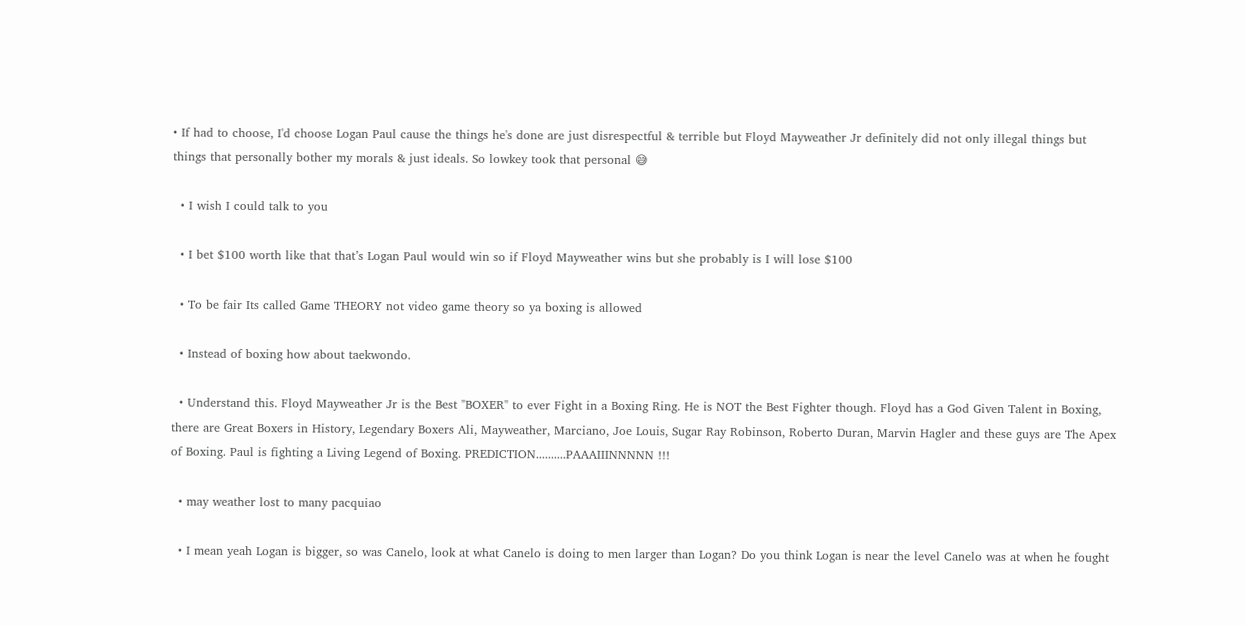• If had to choose, I'd choose Logan Paul cause the things he's done are just disrespectful & terrible but Floyd Mayweather Jr definitely did not only illegal things but things that personally bother my morals & just ideals. So lowkey took that personal 😅

  • I wish I could talk to you

  • I bet $100 worth like that that’s Logan Paul would win so if Floyd Mayweather wins but she probably is I will lose $100

  • To be fair Its called Game THEORY not video game theory so ya boxing is allowed

  • Instead of boxing how about taekwondo.

  • Understand this. Floyd Mayweather Jr is the Best "BOXER" to ever Fight in a Boxing Ring. He is NOT the Best Fighter though. Floyd has a God Given Talent in Boxing, there are Great Boxers in History, Legendary Boxers Ali, Mayweather, Marciano, Joe Louis, Sugar Ray Robinson, Roberto Duran, Marvin Hagler and these guys are The Apex of Boxing. Paul is fighting a Living Legend of Boxing. PREDICTION..........PAAAIIINNNNN !!!

  • may weather lost to many pacquiao

  • I mean yeah Logan is bigger, so was Canelo, look at what Canelo is doing to men larger than Logan? Do you think Logan is near the level Canelo was at when he fought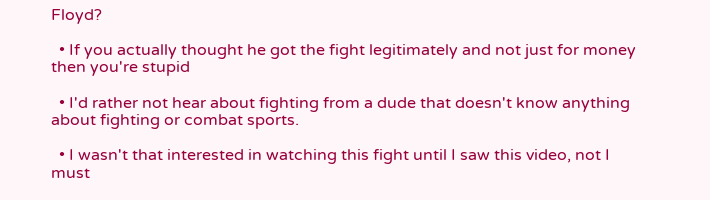Floyd?

  • If you actually thought he got the fight legitimately and not just for money then you're stupid

  • I'd rather not hear about fighting from a dude that doesn't know anything about fighting or combat sports.

  • I wasn't that interested in watching this fight until I saw this video, not I must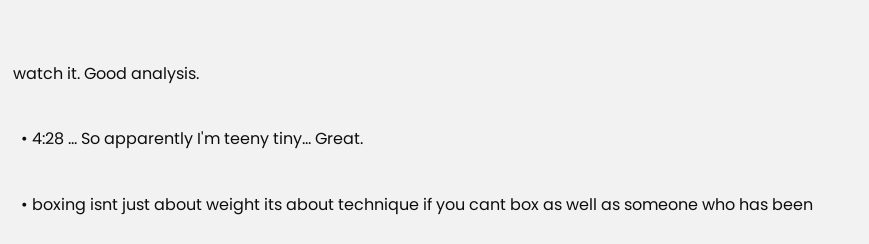watch it. Good analysis.

  • 4:28 ... So apparently I'm teeny tiny... Great.

  • boxing isnt just about weight its about technique if you cant box as well as someone who has been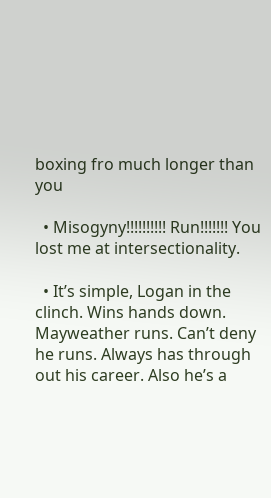boxing fro much longer than you

  • Misogyny!!!!!!!!!! Run!!!!!!! You lost me at intersectionality.

  • It’s simple, Logan in the clinch. Wins hands down. Mayweather runs. Can’t deny he runs. Always has through out his career. Also he’s a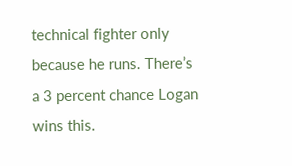technical fighter only because he runs. There’s a 3 percent chance Logan wins this.